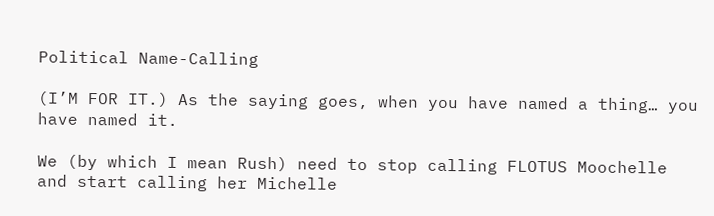Political Name-Calling

(I’M FOR IT.) As the saying goes, when you have named a thing… you have named it.

We (by which I mean Rush) need to stop calling FLOTUS Moochelle and start calling her Michelle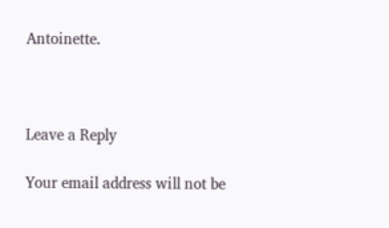Antoinette.



Leave a Reply

Your email address will not be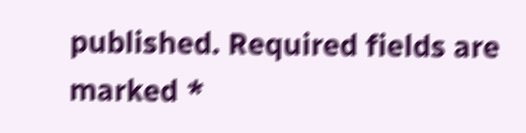published. Required fields are marked *